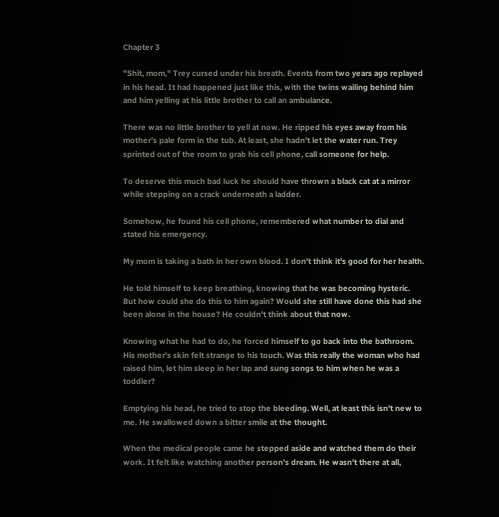Chapter 3

"Shit, mom," Trey cursed under his breath. Events from two years ago replayed in his head. It had happened just like this, with the twins wailing behind him and him yelling at his little brother to call an ambulance.

There was no little brother to yell at now. He ripped his eyes away from his mother's pale form in the tub. At least, she hadn't let the water run. Trey sprinted out of the room to grab his cell phone, call someone for help.

To deserve this much bad luck he should have thrown a black cat at a mirror while stepping on a crack underneath a ladder.

Somehow, he found his cell phone, remembered what number to dial and stated his emergency.

My mom is taking a bath in her own blood. I don't think it's good for her health.

He told himself to keep breathing, knowing that he was becoming hysteric. But how could she do this to him again? Would she still have done this had she been alone in the house? He couldn't think about that now.

Knowing what he had to do, he forced himself to go back into the bathroom. His mother's skin felt strange to his touch. Was this really the woman who had raised him, let him sleep in her lap and sung songs to him when he was a toddler?

Emptying his head, he tried to stop the bleeding. Well, at least this isn't new to me. He swallowed down a bitter smile at the thought.

When the medical people came he stepped aside and watched them do their work. It felt like watching another person's dream. He wasn't there at all,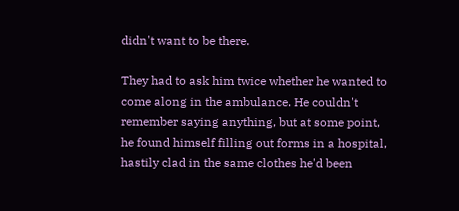didn't want to be there.

They had to ask him twice whether he wanted to come along in the ambulance. He couldn't remember saying anything, but at some point, he found himself filling out forms in a hospital, hastily clad in the same clothes he'd been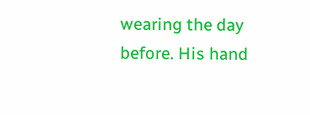wearing the day before. His hand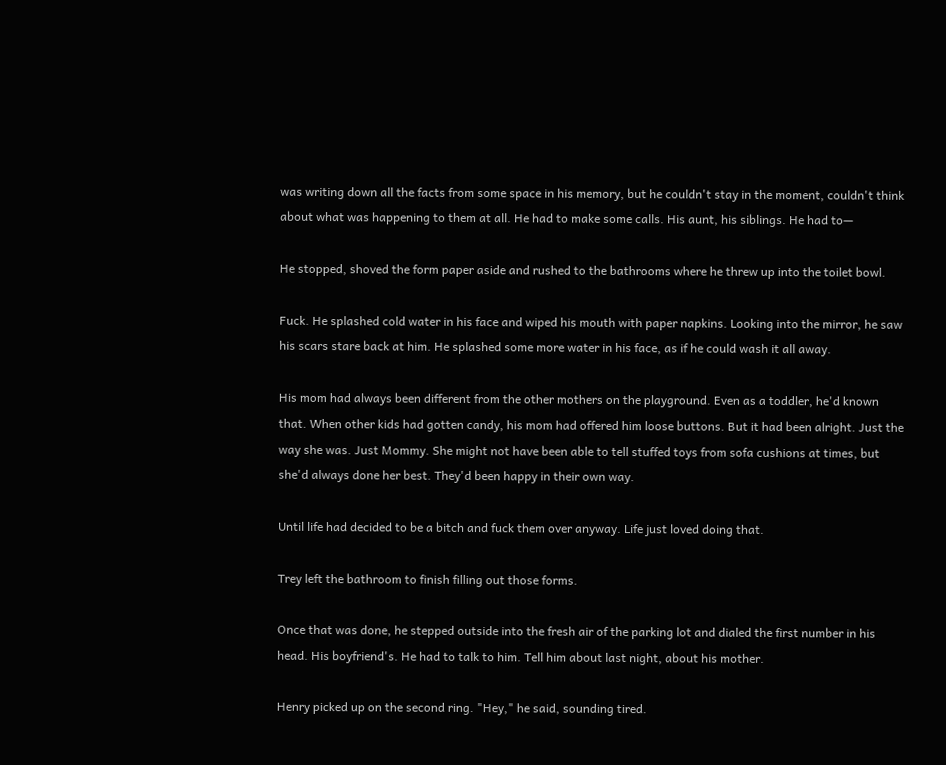was writing down all the facts from some space in his memory, but he couldn't stay in the moment, couldn't think about what was happening to them at all. He had to make some calls. His aunt, his siblings. He had to—

He stopped, shoved the form paper aside and rushed to the bathrooms where he threw up into the toilet bowl.

Fuck. He splashed cold water in his face and wiped his mouth with paper napkins. Looking into the mirror, he saw his scars stare back at him. He splashed some more water in his face, as if he could wash it all away.

His mom had always been different from the other mothers on the playground. Even as a toddler, he'd known that. When other kids had gotten candy, his mom had offered him loose buttons. But it had been alright. Just the way she was. Just Mommy. She might not have been able to tell stuffed toys from sofa cushions at times, but she'd always done her best. They'd been happy in their own way.

Until life had decided to be a bitch and fuck them over anyway. Life just loved doing that.

Trey left the bathroom to finish filling out those forms.

Once that was done, he stepped outside into the fresh air of the parking lot and dialed the first number in his head. His boyfriend's. He had to talk to him. Tell him about last night, about his mother.

Henry picked up on the second ring. "Hey," he said, sounding tired.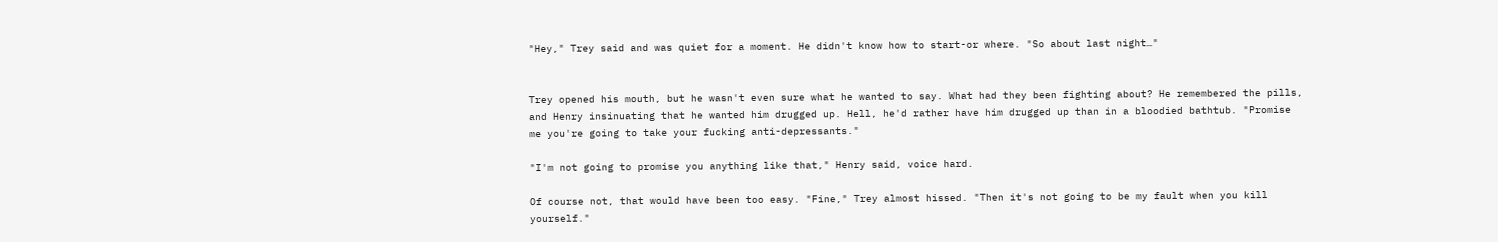"Hey," Trey said and was quiet for a moment. He didn't know how to start-or where. "So about last night…"


Trey opened his mouth, but he wasn't even sure what he wanted to say. What had they been fighting about? He remembered the pills, and Henry insinuating that he wanted him drugged up. Hell, he'd rather have him drugged up than in a bloodied bathtub. "Promise me you're going to take your fucking anti-depressants."

"I'm not going to promise you anything like that," Henry said, voice hard.

Of course not, that would have been too easy. "Fine," Trey almost hissed. "Then it's not going to be my fault when you kill yourself."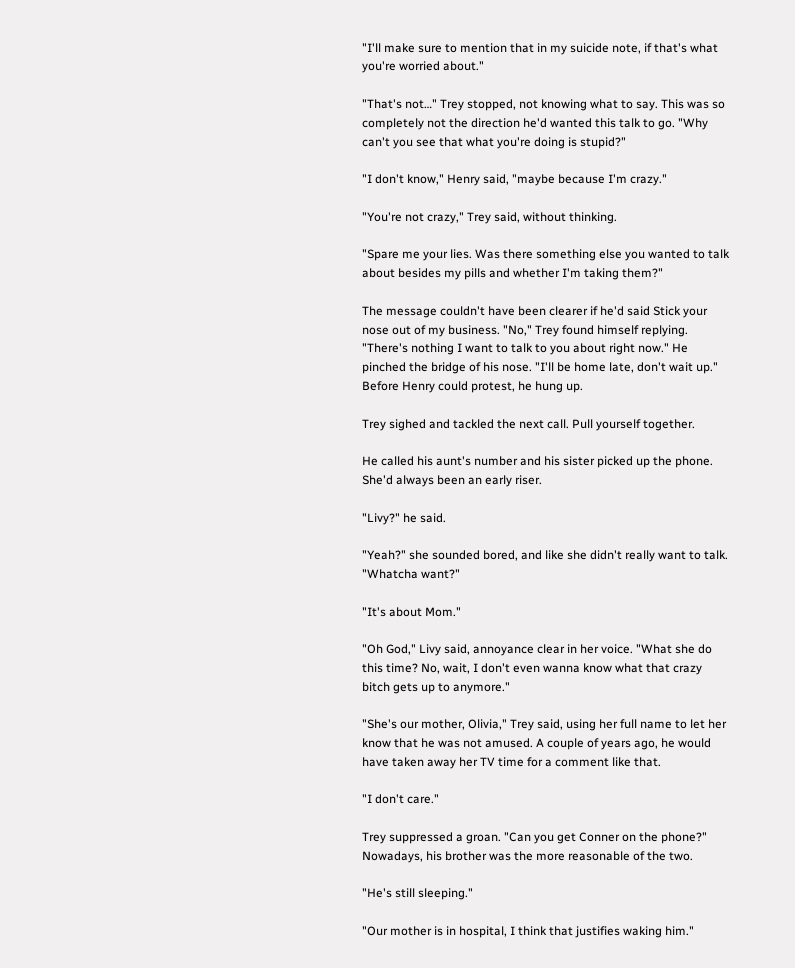"I'll make sure to mention that in my suicide note, if that's what you're worried about."

"That's not…" Trey stopped, not knowing what to say. This was so completely not the direction he'd wanted this talk to go. "Why can't you see that what you're doing is stupid?"

"I don't know," Henry said, "maybe because I'm crazy."

"You're not crazy," Trey said, without thinking.

"Spare me your lies. Was there something else you wanted to talk about besides my pills and whether I'm taking them?"

The message couldn't have been clearer if he'd said Stick your nose out of my business. "No," Trey found himself replying. "There's nothing I want to talk to you about right now." He pinched the bridge of his nose. "I'll be home late, don't wait up." Before Henry could protest, he hung up.

Trey sighed and tackled the next call. Pull yourself together.

He called his aunt's number and his sister picked up the phone. She'd always been an early riser.

"Livy?" he said.

"Yeah?" she sounded bored, and like she didn't really want to talk. "Whatcha want?"

"It's about Mom."

"Oh God," Livy said, annoyance clear in her voice. "What she do this time? No, wait, I don't even wanna know what that crazy bitch gets up to anymore."

"She's our mother, Olivia," Trey said, using her full name to let her know that he was not amused. A couple of years ago, he would have taken away her TV time for a comment like that.

"I don't care."

Trey suppressed a groan. "Can you get Conner on the phone?" Nowadays, his brother was the more reasonable of the two.

"He's still sleeping."

"Our mother is in hospital, I think that justifies waking him."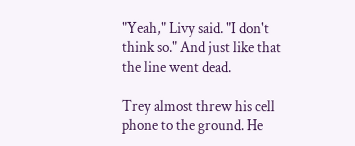"Yeah," Livy said. "I don't think so." And just like that the line went dead.

Trey almost threw his cell phone to the ground. He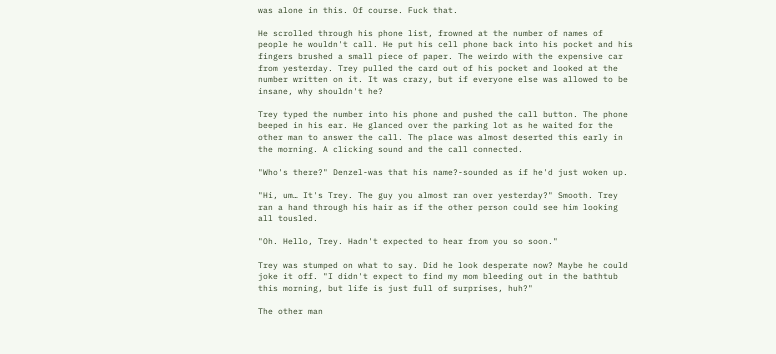was alone in this. Of course. Fuck that.

He scrolled through his phone list, frowned at the number of names of people he wouldn't call. He put his cell phone back into his pocket and his fingers brushed a small piece of paper. The weirdo with the expensive car from yesterday. Trey pulled the card out of his pocket and looked at the number written on it. It was crazy, but if everyone else was allowed to be insane, why shouldn't he?

Trey typed the number into his phone and pushed the call button. The phone beeped in his ear. He glanced over the parking lot as he waited for the other man to answer the call. The place was almost deserted this early in the morning. A clicking sound and the call connected.

"Who's there?" Denzel-was that his name?-sounded as if he'd just woken up.

"Hi, um… It's Trey. The guy you almost ran over yesterday?" Smooth. Trey ran a hand through his hair as if the other person could see him looking all tousled.

"Oh. Hello, Trey. Hadn't expected to hear from you so soon."

Trey was stumped on what to say. Did he look desperate now? Maybe he could joke it off. "I didn't expect to find my mom bleeding out in the bathtub this morning, but life is just full of surprises, huh?"

The other man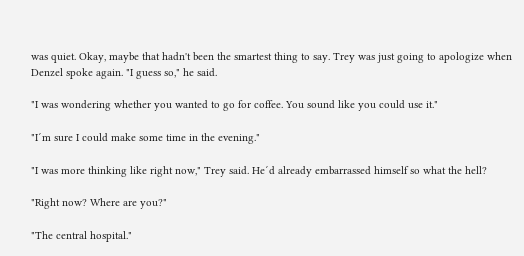was quiet. Okay, maybe that hadn't been the smartest thing to say. Trey was just going to apologize when Denzel spoke again. "I guess so," he said.

"I was wondering whether you wanted to go for coffee. You sound like you could use it."

"I´m sure I could make some time in the evening."

"I was more thinking like right now," Trey said. He´d already embarrassed himself so what the hell?

"Right now? Where are you?"

"The central hospital."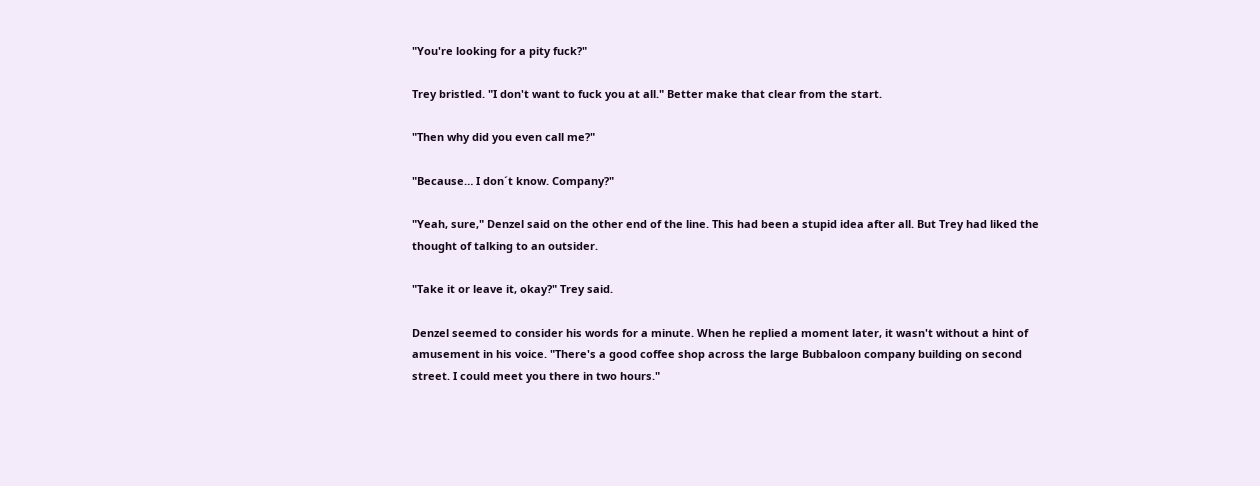"You're looking for a pity fuck?"

Trey bristled. "I don't want to fuck you at all." Better make that clear from the start.

"Then why did you even call me?"

"Because… I don´t know. Company?"

"Yeah, sure," Denzel said on the other end of the line. This had been a stupid idea after all. But Trey had liked the thought of talking to an outsider.

"Take it or leave it, okay?" Trey said.

Denzel seemed to consider his words for a minute. When he replied a moment later, it wasn't without a hint of amusement in his voice. "There's a good coffee shop across the large Bubbaloon company building on second street. I could meet you there in two hours."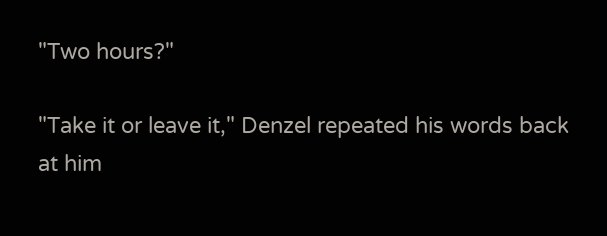"Two hours?"

"Take it or leave it," Denzel repeated his words back at him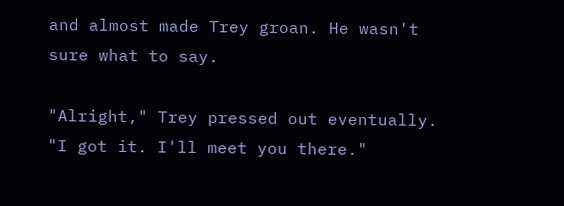and almost made Trey groan. He wasn't sure what to say.

"Alright," Trey pressed out eventually. "I got it. I'll meet you there."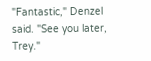"Fantastic," Denzel said. "See you later, Trey."